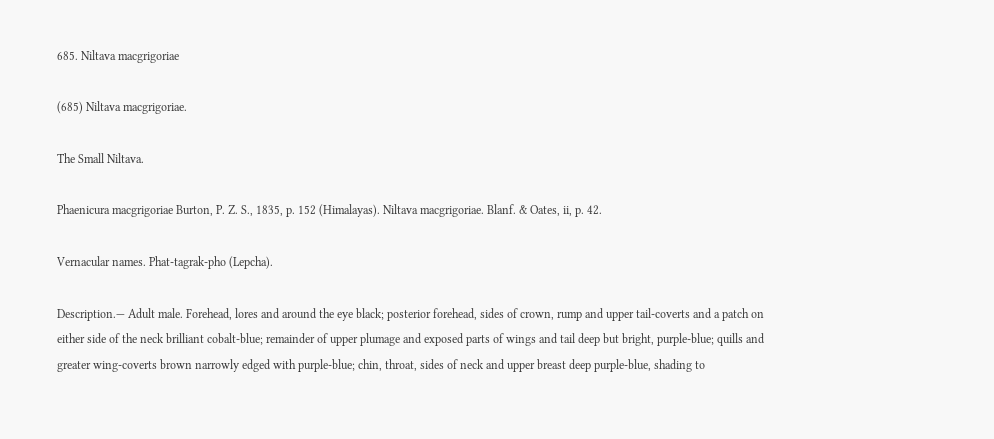685. Niltava macgrigoriae

(685) Niltava macgrigoriae.

The Small Niltava.

Phaenicura macgrigoriae Burton, P. Z. S., 1835, p. 152 (Himalayas). Niltava macgrigoriae. Blanf. & Oates, ii, p. 42.

Vernacular names. Phat-tagrak-pho (Lepcha).

Description.— Adult male. Forehead, lores and around the eye black; posterior forehead, sides of crown, rump and upper tail-coverts and a patch on either side of the neck brilliant cobalt-blue; remainder of upper plumage and exposed parts of wings and tail deep but bright, purple-blue; quills and greater wing-coverts brown narrowly edged with purple-blue; chin, throat, sides of neck and upper breast deep purple-blue, shading to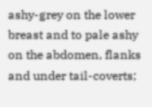ashy-grey on the lower breast and to pale ashy on the abdomen, flanks and under tail-coverts;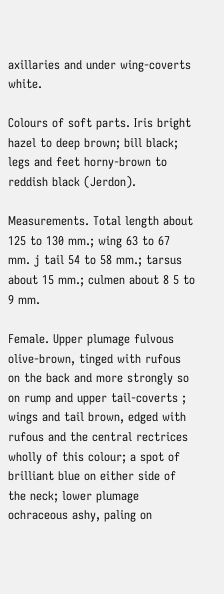axillaries and under wing-coverts white.

Colours of soft parts. Iris bright hazel to deep brown; bill black; legs and feet horny-brown to reddish black (Jerdon).

Measurements. Total length about 125 to 130 mm.; wing 63 to 67 mm. j tail 54 to 58 mm.; tarsus about 15 mm.; culmen about 8 5 to 9 mm.

Female. Upper plumage fulvous olive-brown, tinged with rufous on the back and more strongly so on rump and upper tail-coverts ; wings and tail brown, edged with rufous and the central rectrices wholly of this colour; a spot of brilliant blue on either side of the neck; lower plumage ochraceous ashy, paling on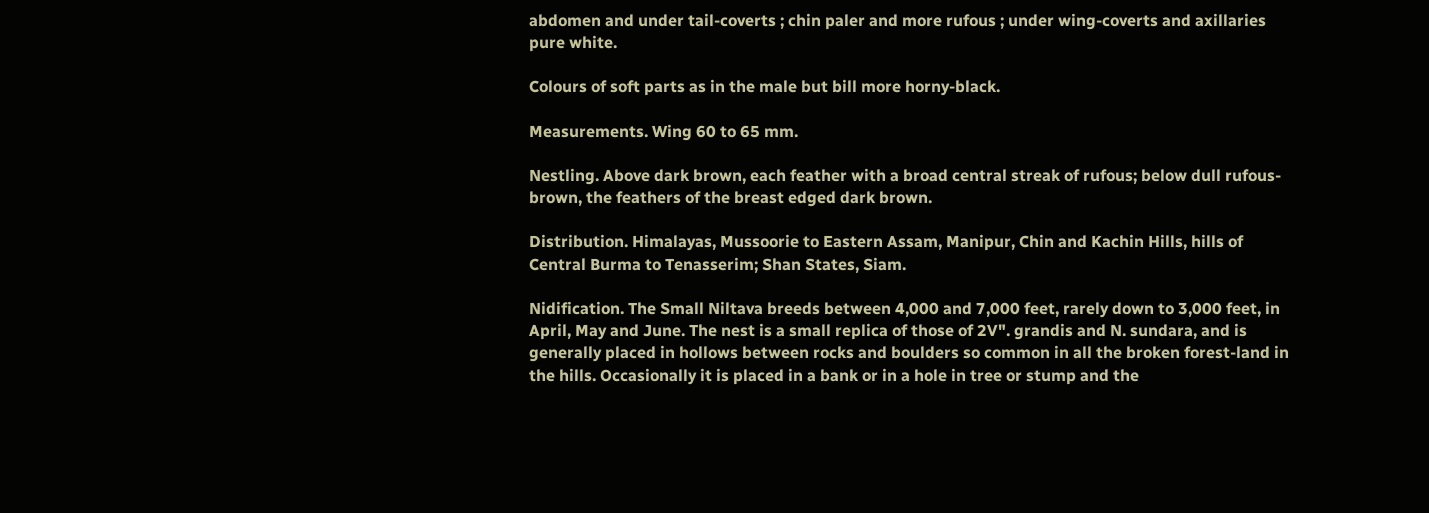abdomen and under tail-coverts ; chin paler and more rufous ; under wing-coverts and axillaries pure white.

Colours of soft parts as in the male but bill more horny-black.

Measurements. Wing 60 to 65 mm.

Nestling. Above dark brown, each feather with a broad central streak of rufous; below dull rufous-brown, the feathers of the breast edged dark brown.

Distribution. Himalayas, Mussoorie to Eastern Assam, Manipur, Chin and Kachin Hills, hills of Central Burma to Tenasserim; Shan States, Siam.

Nidification. The Small Niltava breeds between 4,000 and 7,000 feet, rarely down to 3,000 feet, in April, May and June. The nest is a small replica of those of 2V". grandis and N. sundara, and is generally placed in hollows between rocks and boulders so common in all the broken forest-land in the hills. Occasionally it is placed in a bank or in a hole in tree or stump and the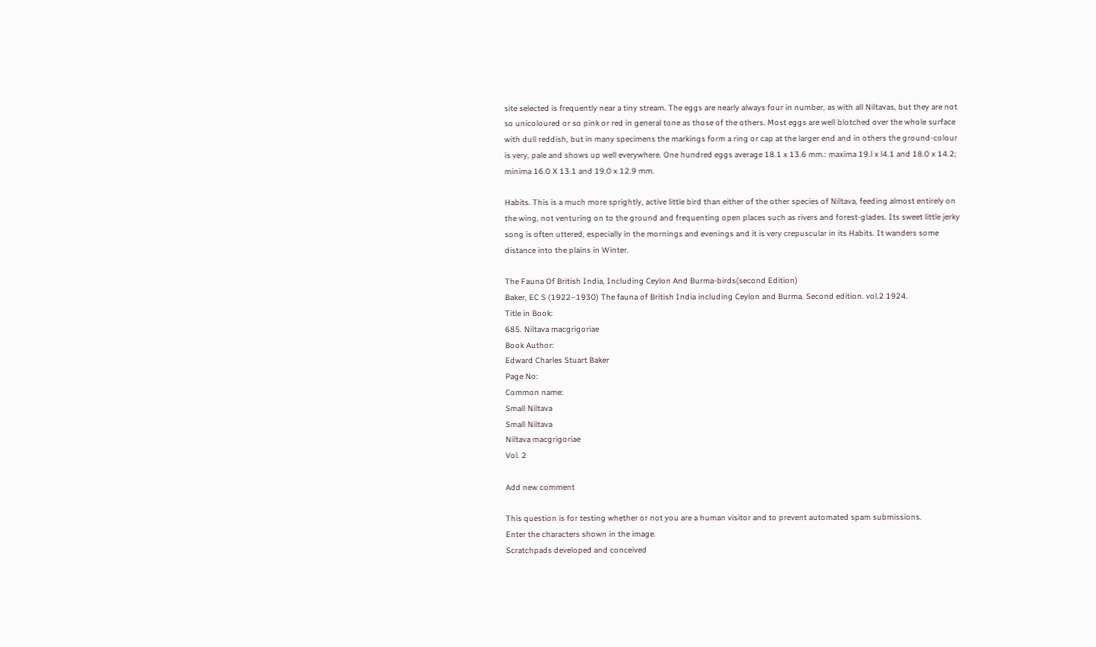site selected is frequently near a tiny stream. The eggs are nearly always four in number, as with all Niltavas, but they are not so unicoloured or so pink or red in general tone as those of the others. Most eggs are well blotched over the whole surface with dull reddish, but in many specimens the markings form a ring or cap at the larger end and in others the ground-colour is very, pale and shows up well everywhere. One hundred eggs average 18.1 x 13.6 mm.: maxima 19.l x l4.1 and 18.0 x 14.2; minima 16.0 X 13.1 and 19.0 x 12.9 mm.

Habits. This is a much more sprightly, active little bird than either of the other species of Niltava, feeding almost entirely on the wing, not venturing on to the ground and frequenting open places such as rivers and forest-glades. Its sweet little jerky song is often uttered, especially in the mornings and evenings and it is very crepuscular in its Habits. It wanders some distance into the plains in Winter.

The Fauna Of British India, Including Ceylon And Burma-birds(second Edition)
Baker, EC S (1922–1930) The fauna of British India including Ceylon and Burma. Second edition. vol.2 1924.
Title in Book:
685. Niltava macgrigoriae
Book Author:
Edward Charles Stuart Baker
Page No:
Common name:
Small Niltava
Small Niltava
Niltava macgrigoriae
Vol. 2

Add new comment

This question is for testing whether or not you are a human visitor and to prevent automated spam submissions.
Enter the characters shown in the image.
Scratchpads developed and conceived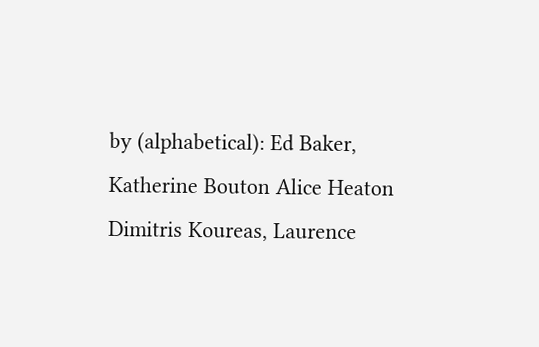by (alphabetical): Ed Baker, Katherine Bouton Alice Heaton Dimitris Koureas, Laurence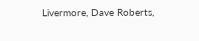Livermore, Dave Roberts,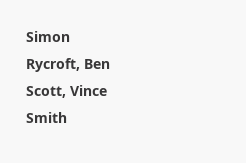Simon Rycroft, Ben Scott, Vince Smith